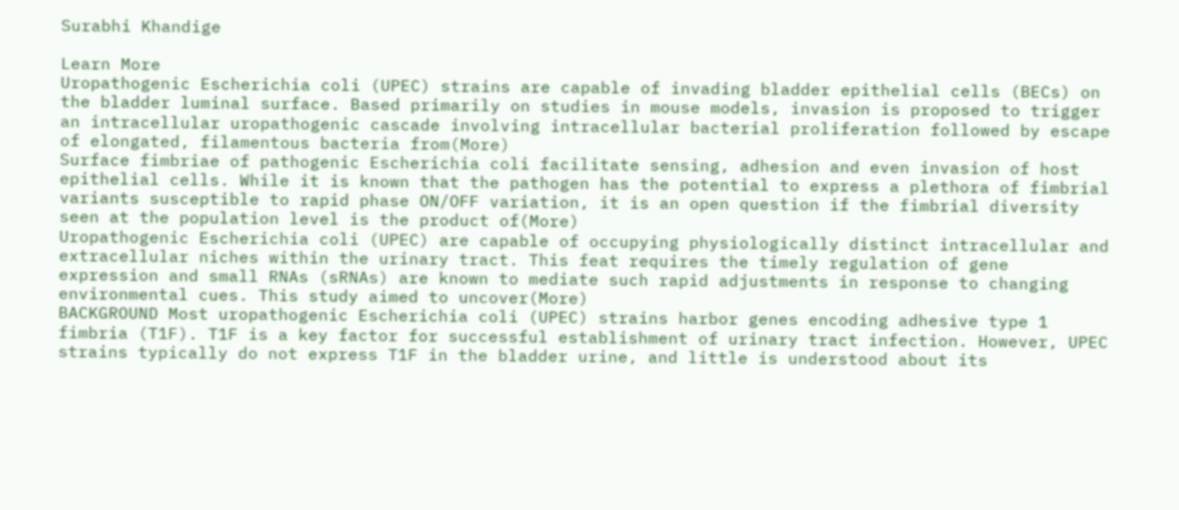Surabhi Khandige

Learn More
Uropathogenic Escherichia coli (UPEC) strains are capable of invading bladder epithelial cells (BECs) on the bladder luminal surface. Based primarily on studies in mouse models, invasion is proposed to trigger an intracellular uropathogenic cascade involving intracellular bacterial proliferation followed by escape of elongated, filamentous bacteria from(More)
Surface fimbriae of pathogenic Escherichia coli facilitate sensing, adhesion and even invasion of host epithelial cells. While it is known that the pathogen has the potential to express a plethora of fimbrial variants susceptible to rapid phase ON/OFF variation, it is an open question if the fimbrial diversity seen at the population level is the product of(More)
Uropathogenic Escherichia coli (UPEC) are capable of occupying physiologically distinct intracellular and extracellular niches within the urinary tract. This feat requires the timely regulation of gene expression and small RNAs (sRNAs) are known to mediate such rapid adjustments in response to changing environmental cues. This study aimed to uncover(More)
BACKGROUND Most uropathogenic Escherichia coli (UPEC) strains harbor genes encoding adhesive type 1 fimbria (T1F). T1F is a key factor for successful establishment of urinary tract infection. However, UPEC strains typically do not express T1F in the bladder urine, and little is understood about its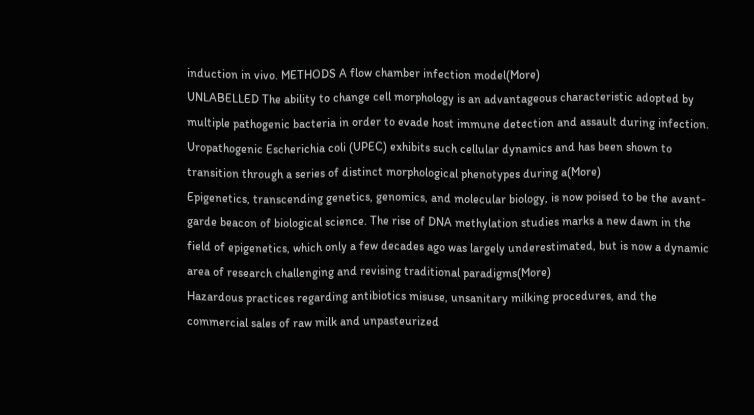induction in vivo. METHODS A flow chamber infection model(More)
UNLABELLED The ability to change cell morphology is an advantageous characteristic adopted by multiple pathogenic bacteria in order to evade host immune detection and assault during infection. Uropathogenic Escherichia coli (UPEC) exhibits such cellular dynamics and has been shown to transition through a series of distinct morphological phenotypes during a(More)
Epigenetics, transcending genetics, genomics, and molecular biology, is now poised to be the avant-garde beacon of biological science. The rise of DNA methylation studies marks a new dawn in the field of epigenetics, which only a few decades ago was largely underestimated, but is now a dynamic area of research challenging and revising traditional paradigms(More)
Hazardous practices regarding antibiotics misuse, unsanitary milking procedures, and the commercial sales of raw milk and unpasteurized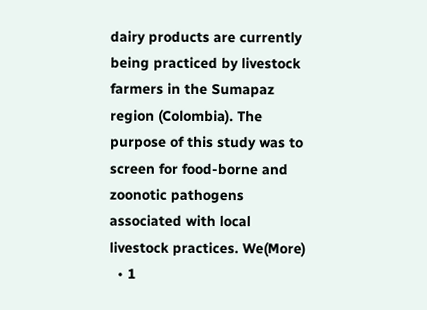dairy products are currently being practiced by livestock farmers in the Sumapaz region (Colombia). The purpose of this study was to screen for food-borne and zoonotic pathogens associated with local livestock practices. We(More)
  • 1